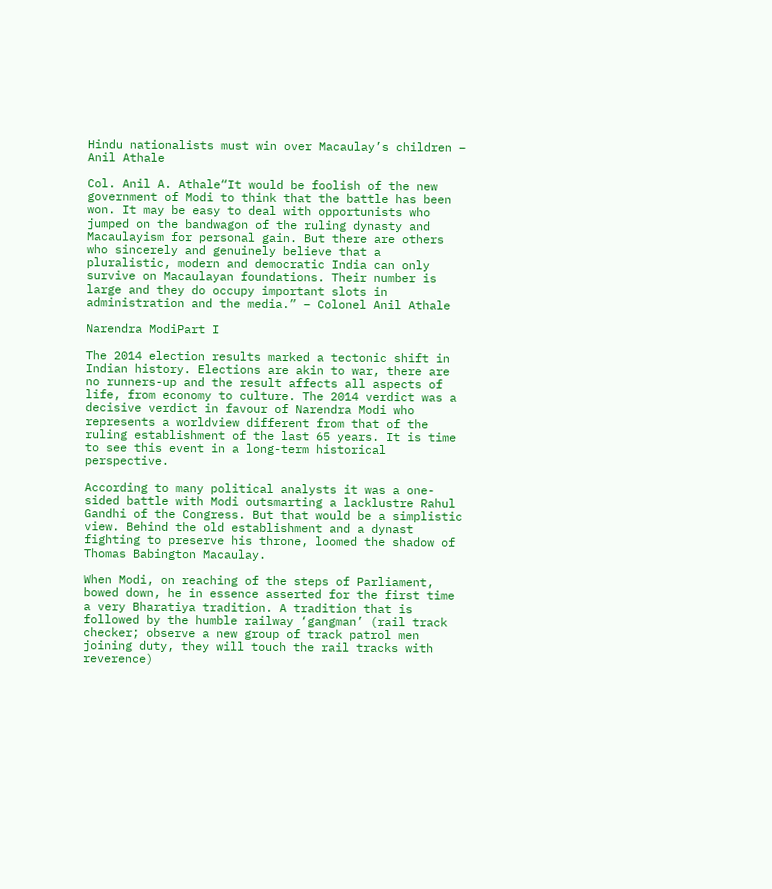Hindu nationalists must win over Macaulay’s children – Anil Athale

Col. Anil A. Athale“It would be foolish of the new government of Modi to think that the battle has been won. It may be easy to deal with opportunists who jumped on the bandwagon of the ruling dynasty and Macaulayism for personal gain. But there are others who sincerely and genuinely believe that a pluralistic, modern and democratic India can only survive on Macaulayan foundations. Their number is large and they do occupy important slots in administration and the media.” – Colonel Anil Athale

Narendra ModiPart I

The 2014 election results marked a tectonic shift in Indian history. Elections are akin to war, there are no runners-up and the result affects all aspects of life, from economy to culture. The 2014 verdict was a decisive verdict in favour of Narendra Modi who represents a worldview different from that of the ruling establishment of the last 65 years. It is time to see this event in a long-term historical perspective.

According to many political analysts it was a one-sided battle with Modi outsmarting a lacklustre Rahul Gandhi of the Congress. But that would be a simplistic view. Behind the old establishment and a dynast fighting to preserve his throne, loomed the shadow of Thomas Babington Macaulay.

When Modi, on reaching of the steps of Parliament, bowed down, he in essence asserted for the first time a very Bharatiya tradition. A tradition that is followed by the humble railway ‘gangman’ (rail track checker; observe a new group of track patrol men joining duty, they will touch the rail tracks with reverence)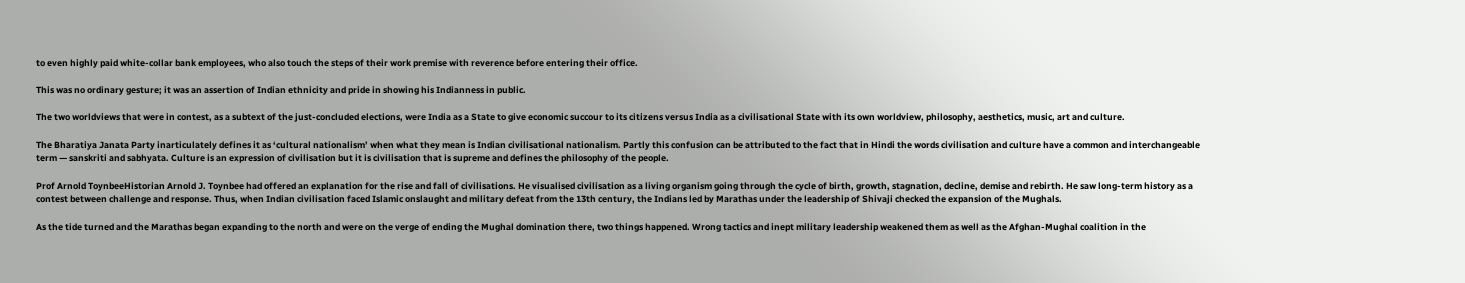to even highly paid white-collar bank employees, who also touch the steps of their work premise with reverence before entering their office.

This was no ordinary gesture; it was an assertion of Indian ethnicity and pride in showing his Indianness in public.

The two worldviews that were in contest, as a subtext of the just-concluded elections, were India as a State to give economic succour to its citizens versus India as a civilisational State with its own worldview, philosophy, aesthetics, music, art and culture.

The Bharatiya Janata Party inarticulately defines it as ‘cultural nationalism’ when what they mean is Indian civilisational nationalism. Partly this confusion can be attributed to the fact that in Hindi the words civilisation and culture have a common and interchangeable term — sanskriti and sabhyata. Culture is an expression of civilisation but it is civilisation that is supreme and defines the philosophy of the people.

Prof Arnold ToynbeeHistorian Arnold J. Toynbee had offered an explanation for the rise and fall of civilisations. He visualised civilisation as a living organism going through the cycle of birth, growth, stagnation, decline, demise and rebirth. He saw long-term history as a contest between challenge and response. Thus, when Indian civilisation faced Islamic onslaught and military defeat from the 13th century, the Indians led by Marathas under the leadership of Shivaji checked the expansion of the Mughals.

As the tide turned and the Marathas began expanding to the north and were on the verge of ending the Mughal domination there, two things happened. Wrong tactics and inept military leadership weakened them as well as the Afghan-Mughal coalition in the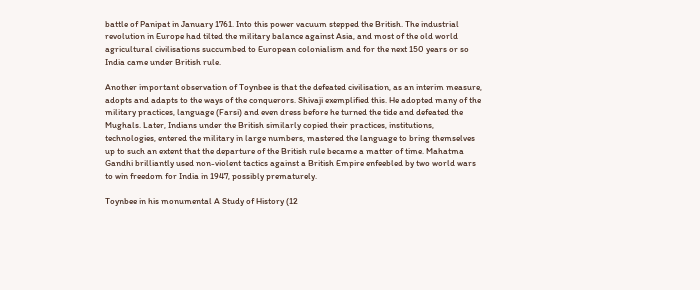battle of Panipat in January 1761. Into this power vacuum stepped the British. The industrial revolution in Europe had tilted the military balance against Asia, and most of the old world agricultural civilisations succumbed to European colonialism and for the next 150 years or so India came under British rule.

Another important observation of Toynbee is that the defeated civilisation, as an interim measure, adopts and adapts to the ways of the conquerors. Shivaji exemplified this. He adopted many of the military practices, language (Farsi) and even dress before he turned the tide and defeated the Mughals. Later, Indians under the British similarly copied their practices, institutions, technologies, entered the military in large numbers, mastered the language to bring themselves up to such an extent that the departure of the British rule became a matter of time. Mahatma Gandhi brilliantly used non-violent tactics against a British Empire enfeebled by two world wars to win freedom for India in 1947, possibly prematurely.

Toynbee in his monumental A Study of History (12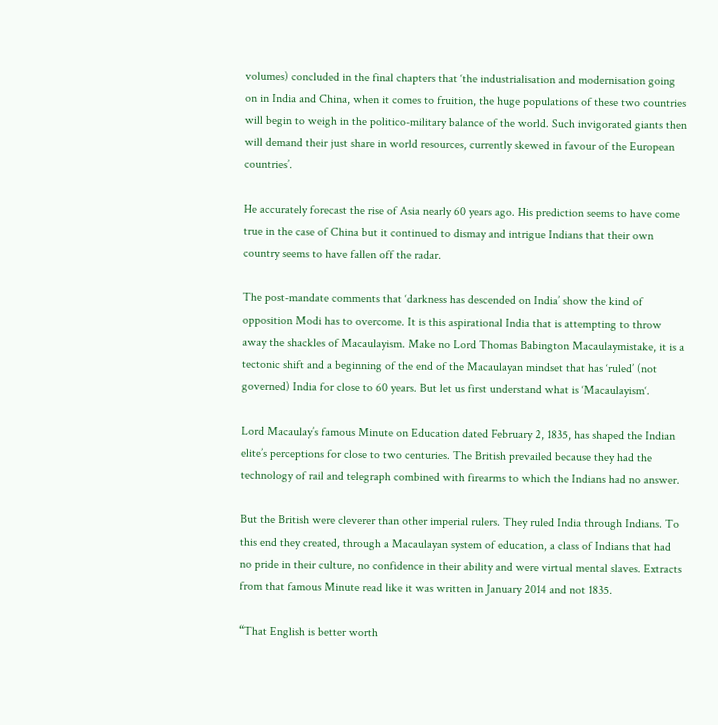volumes) concluded in the final chapters that ‘the industrialisation and modernisation going on in India and China, when it comes to fruition, the huge populations of these two countries will begin to weigh in the politico-military balance of the world. Such invigorated giants then will demand their just share in world resources, currently skewed in favour of the European countries’.

He accurately forecast the rise of Asia nearly 60 years ago. His prediction seems to have come true in the case of China but it continued to dismay and intrigue Indians that their own country seems to have fallen off the radar.

The post-mandate comments that ‘darkness has descended on India’ show the kind of opposition Modi has to overcome. It is this aspirational India that is attempting to throw away the shackles of Macaulayism. Make no Lord Thomas Babington Macaulaymistake, it is a tectonic shift and a beginning of the end of the Macaulayan mindset that has ‘ruled’ (not governed) India for close to 60 years. But let us first understand what is ‘Macaulayism‘.

Lord Macaulay’s famous Minute on Education dated February 2, 1835, has shaped the Indian elite’s perceptions for close to two centuries. The British prevailed because they had the technology of rail and telegraph combined with firearms to which the Indians had no answer.

But the British were cleverer than other imperial rulers. They ruled India through Indians. To this end they created, through a Macaulayan system of education, a class of Indians that had no pride in their culture, no confidence in their ability and were virtual mental slaves. Extracts from that famous Minute read like it was written in January 2014 and not 1835.

“That English is better worth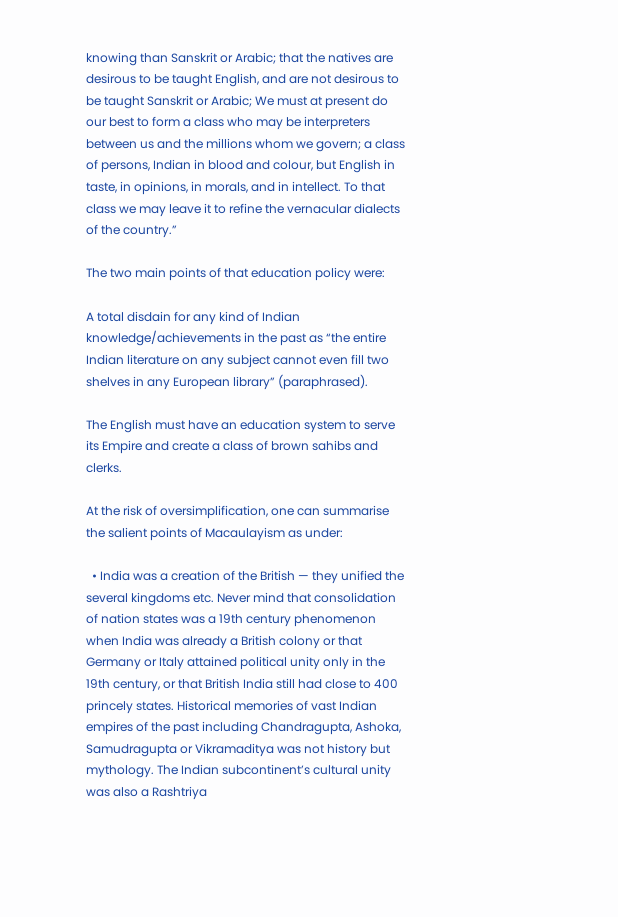knowing than Sanskrit or Arabic; that the natives are desirous to be taught English, and are not desirous to be taught Sanskrit or Arabic; We must at present do our best to form a class who may be interpreters between us and the millions whom we govern; a class of persons, Indian in blood and colour, but English in taste, in opinions, in morals, and in intellect. To that class we may leave it to refine the vernacular dialects of the country.”

The two main points of that education policy were:

A total disdain for any kind of Indian knowledge/achievements in the past as “the entire Indian literature on any subject cannot even fill two shelves in any European library” (paraphrased).

The English must have an education system to serve its Empire and create a class of brown sahibs and clerks.

At the risk of oversimplification, one can summarise the salient points of Macaulayism as under:

  • India was a creation of the British — they unified the several kingdoms etc. Never mind that consolidation of nation states was a 19th century phenomenon when India was already a British colony or that Germany or Italy attained political unity only in the 19th century, or that British India still had close to 400 princely states. Historical memories of vast Indian empires of the past including Chandragupta, Ashoka, Samudragupta or Vikramaditya was not history but mythology. The Indian subcontinent’s cultural unity was also a Rashtriya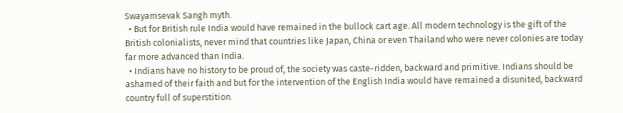Swayamsevak Sangh myth.
  • But for British rule India would have remained in the bullock cart age. All modern technology is the gift of the British colonialists, never mind that countries like Japan, China or even Thailand who were never colonies are today far more advanced than India.
  • Indians have no history to be proud of, the society was caste-ridden, backward and primitive. Indians should be ashamed of their faith and but for the intervention of the English India would have remained a disunited, backward country full of superstition.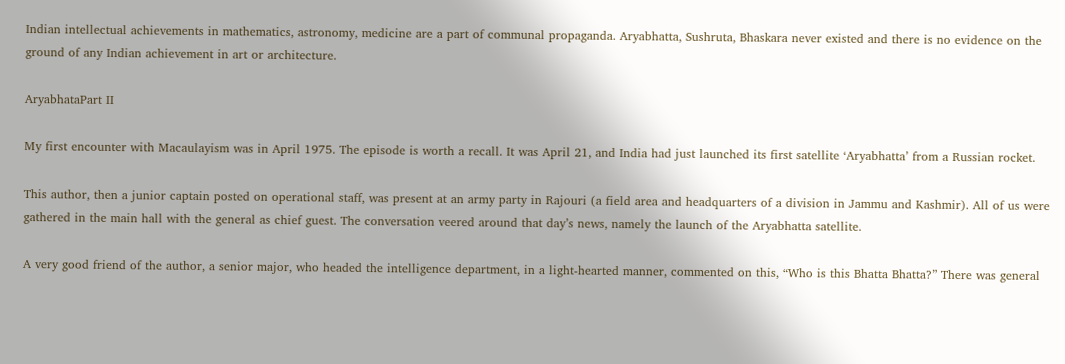Indian intellectual achievements in mathematics, astronomy, medicine are a part of communal propaganda. Aryabhatta, Sushruta, Bhaskara never existed and there is no evidence on the ground of any Indian achievement in art or architecture.

AryabhataPart II

My first encounter with Macaulayism was in April 1975. The episode is worth a recall. It was April 21, and India had just launched its first satellite ‘Aryabhatta’ from a Russian rocket.

This author, then a junior captain posted on operational staff, was present at an army party in Rajouri (a field area and headquarters of a division in Jammu and Kashmir). All of us were gathered in the main hall with the general as chief guest. The conversation veered around that day’s news, namely the launch of the Aryabhatta satellite.

A very good friend of the author, a senior major, who headed the intelligence department, in a light-hearted manner, commented on this, “Who is this Bhatta Bhatta?” There was general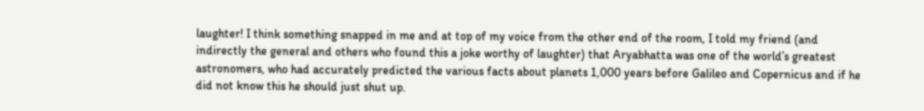laughter! I think something snapped in me and at top of my voice from the other end of the room, I told my friend (and indirectly the general and others who found this a joke worthy of laughter) that Aryabhatta was one of the world’s greatest astronomers, who had accurately predicted the various facts about planets 1,000 years before Galileo and Copernicus and if he did not know this he should just shut up.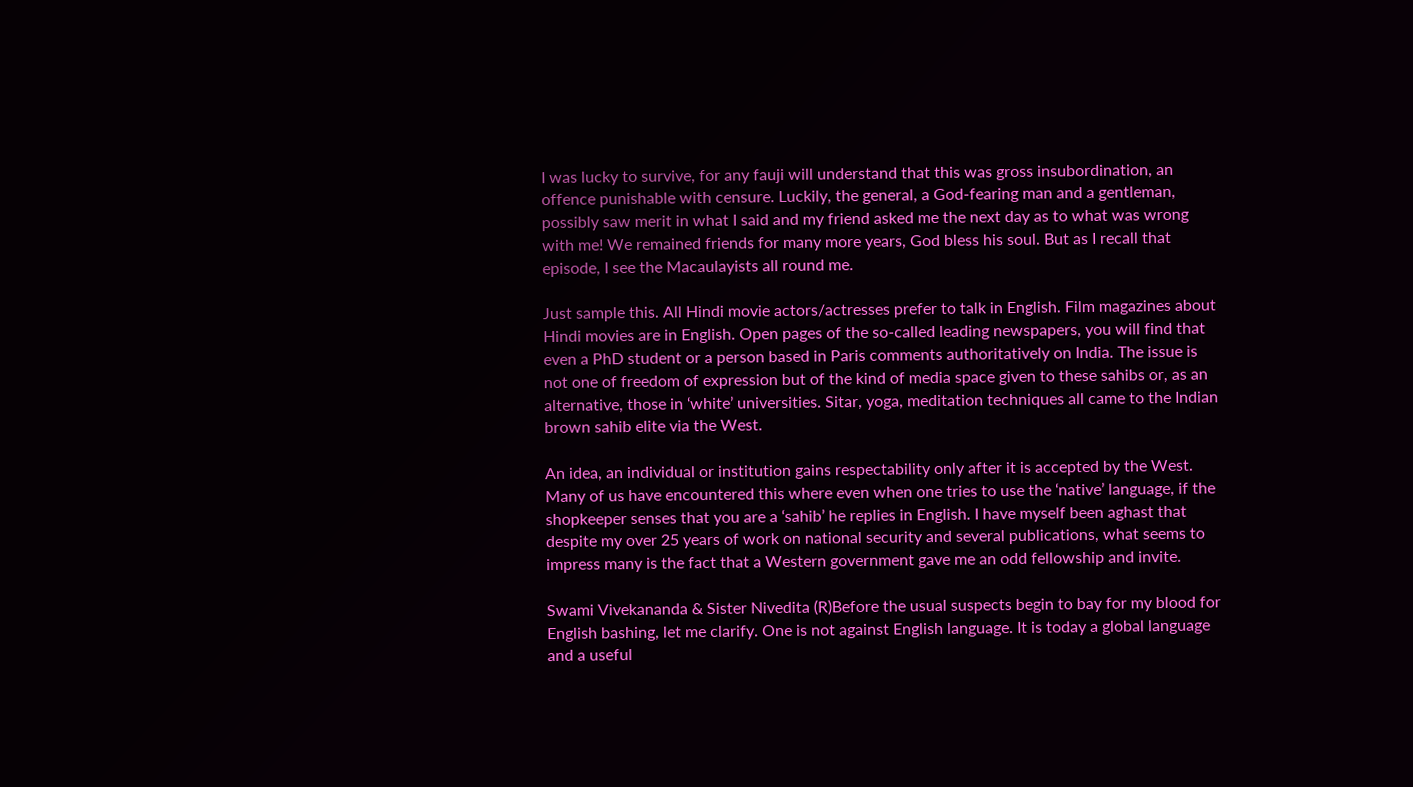I was lucky to survive, for any fauji will understand that this was gross insubordination, an offence punishable with censure. Luckily, the general, a God-fearing man and a gentleman, possibly saw merit in what I said and my friend asked me the next day as to what was wrong with me! We remained friends for many more years, God bless his soul. But as I recall that episode, I see the Macaulayists all round me.

Just sample this. All Hindi movie actors/actresses prefer to talk in English. Film magazines about Hindi movies are in English. Open pages of the so-called leading newspapers, you will find that even a PhD student or a person based in Paris comments authoritatively on India. The issue is not one of freedom of expression but of the kind of media space given to these sahibs or, as an alternative, those in ‘white’ universities. Sitar, yoga, meditation techniques all came to the Indian brown sahib elite via the West.

An idea, an individual or institution gains respectability only after it is accepted by the West. Many of us have encountered this where even when one tries to use the ‘native’ language, if the shopkeeper senses that you are a ‘sahib’ he replies in English. I have myself been aghast that despite my over 25 years of work on national security and several publications, what seems to impress many is the fact that a Western government gave me an odd fellowship and invite.

Swami Vivekananda & Sister Nivedita (R)Before the usual suspects begin to bay for my blood for English bashing, let me clarify. One is not against English language. It is today a global language and a useful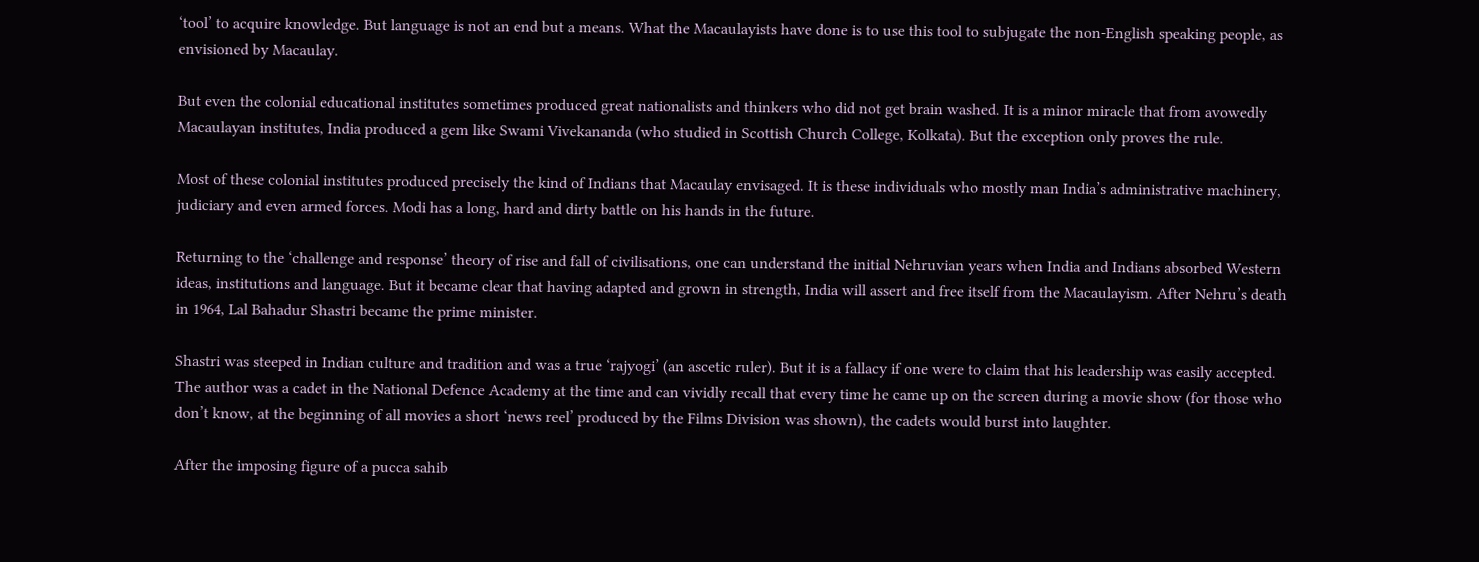‘tool’ to acquire knowledge. But language is not an end but a means. What the Macaulayists have done is to use this tool to subjugate the non-English speaking people, as envisioned by Macaulay.

But even the colonial educational institutes sometimes produced great nationalists and thinkers who did not get brain washed. It is a minor miracle that from avowedly Macaulayan institutes, India produced a gem like Swami Vivekananda (who studied in Scottish Church College, Kolkata). But the exception only proves the rule.

Most of these colonial institutes produced precisely the kind of Indians that Macaulay envisaged. It is these individuals who mostly man India’s administrative machinery, judiciary and even armed forces. Modi has a long, hard and dirty battle on his hands in the future.

Returning to the ‘challenge and response’ theory of rise and fall of civilisations, one can understand the initial Nehruvian years when India and Indians absorbed Western ideas, institutions and language. But it became clear that having adapted and grown in strength, India will assert and free itself from the Macaulayism. After Nehru’s death in 1964, Lal Bahadur Shastri became the prime minister.

Shastri was steeped in Indian culture and tradition and was a true ‘rajyogi’ (an ascetic ruler). But it is a fallacy if one were to claim that his leadership was easily accepted. The author was a cadet in the National Defence Academy at the time and can vividly recall that every time he came up on the screen during a movie show (for those who don’t know, at the beginning of all movies a short ‘news reel’ produced by the Films Division was shown), the cadets would burst into laughter.

After the imposing figure of a pucca sahib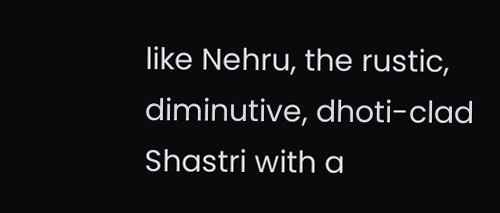like Nehru, the rustic, diminutive, dhoti-clad Shastri with a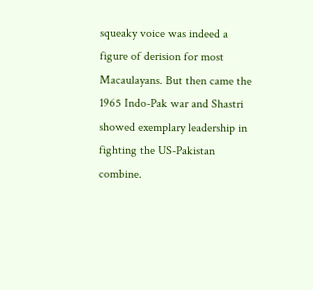squeaky voice was indeed a figure of derision for most Macaulayans. But then came the 1965 Indo-Pak war and Shastri showed exemplary leadership in fighting the US-Pakistan combine.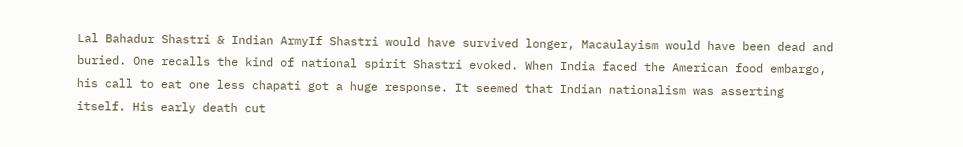Lal Bahadur Shastri & Indian ArmyIf Shastri would have survived longer, Macaulayism would have been dead and buried. One recalls the kind of national spirit Shastri evoked. When India faced the American food embargo, his call to eat one less chapati got a huge response. It seemed that Indian nationalism was asserting itself. His early death cut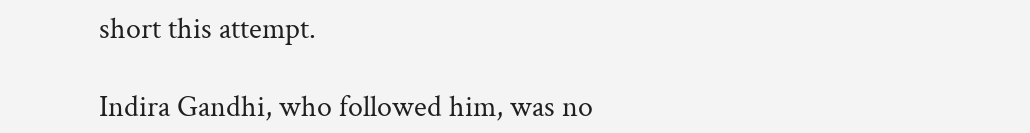short this attempt.

Indira Gandhi, who followed him, was no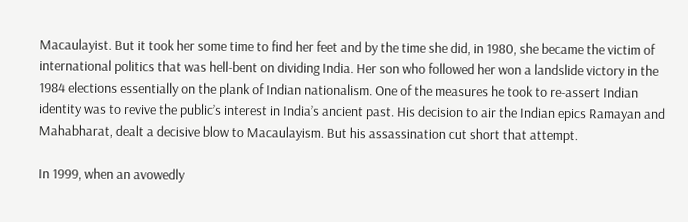Macaulayist. But it took her some time to find her feet and by the time she did, in 1980, she became the victim of international politics that was hell-bent on dividing India. Her son who followed her won a landslide victory in the 1984 elections essentially on the plank of Indian nationalism. One of the measures he took to re-assert Indian identity was to revive the public’s interest in India’s ancient past. His decision to air the Indian epics Ramayan and Mahabharat, dealt a decisive blow to Macaulayism. But his assassination cut short that attempt.

In 1999, when an avowedly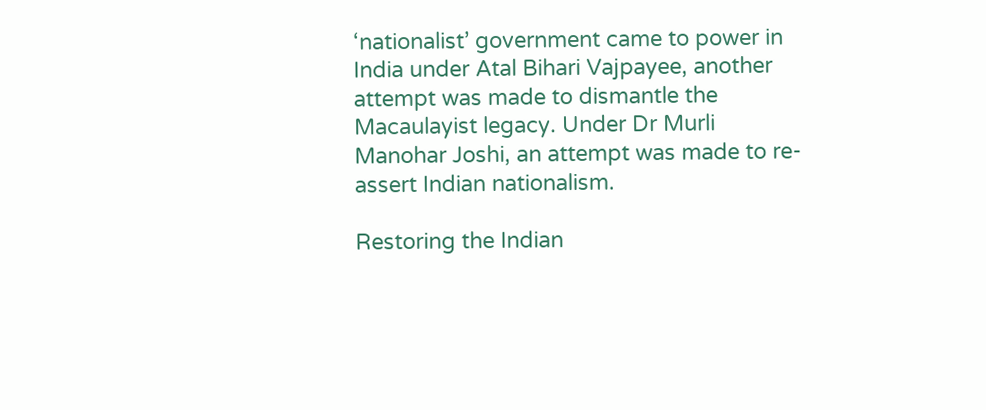‘nationalist’ government came to power in India under Atal Bihari Vajpayee, another attempt was made to dismantle the Macaulayist legacy. Under Dr Murli Manohar Joshi, an attempt was made to re-assert Indian nationalism.

Restoring the Indian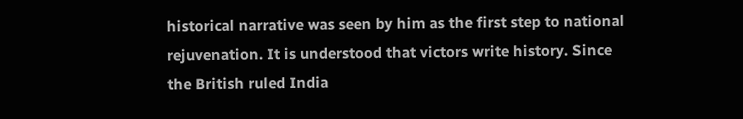historical narrative was seen by him as the first step to national rejuvenation. It is understood that victors write history. Since the British ruled India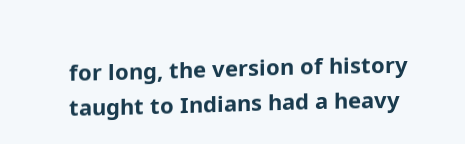for long, the version of history taught to Indians had a heavy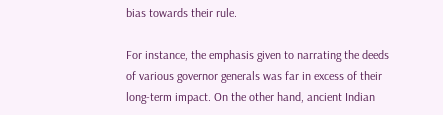bias towards their rule.

For instance, the emphasis given to narrating the deeds of various governor generals was far in excess of their long-term impact. On the other hand, ancient Indian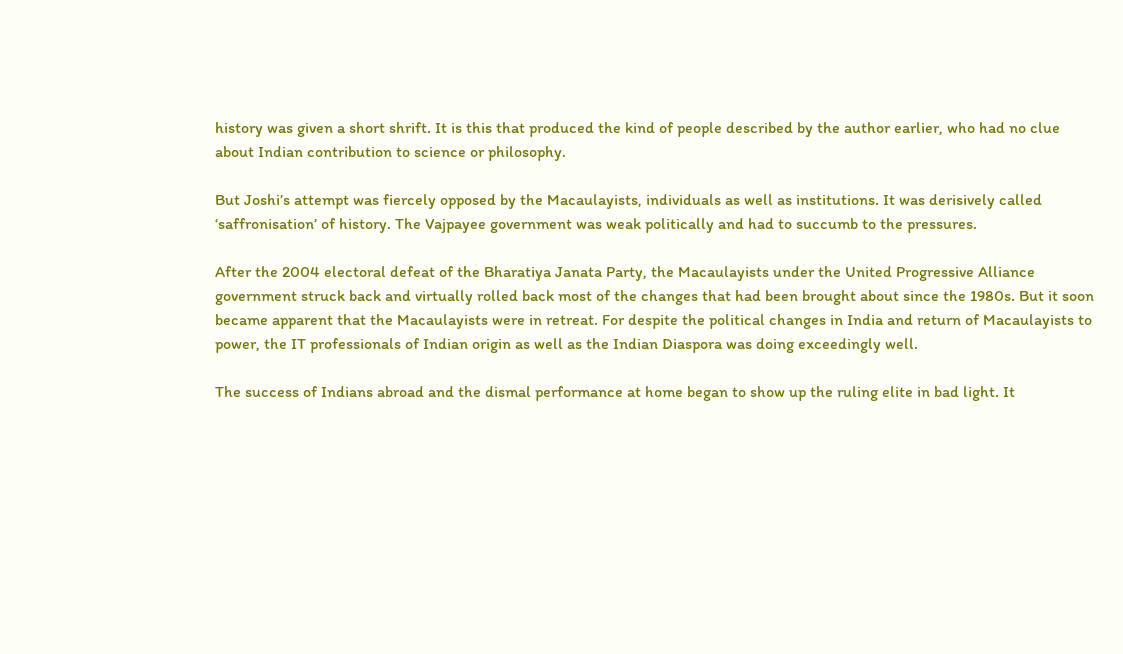history was given a short shrift. It is this that produced the kind of people described by the author earlier, who had no clue about Indian contribution to science or philosophy.

But Joshi’s attempt was fiercely opposed by the Macaulayists, individuals as well as institutions. It was derisively called ‘saffronisation’ of history. The Vajpayee government was weak politically and had to succumb to the pressures.

After the 2004 electoral defeat of the Bharatiya Janata Party, the Macaulayists under the United Progressive Alliance government struck back and virtually rolled back most of the changes that had been brought about since the 1980s. But it soon became apparent that the Macaulayists were in retreat. For despite the political changes in India and return of Macaulayists to power, the IT professionals of Indian origin as well as the Indian Diaspora was doing exceedingly well.

The success of Indians abroad and the dismal performance at home began to show up the ruling elite in bad light. It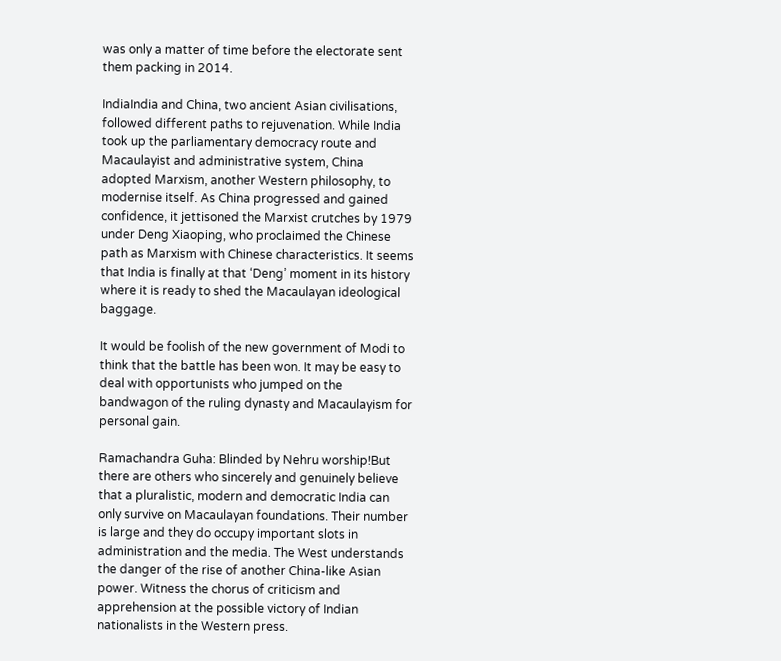was only a matter of time before the electorate sent them packing in 2014.

IndiaIndia and China, two ancient Asian civilisations, followed different paths to rejuvenation. While India took up the parliamentary democracy route and Macaulayist and administrative system, China adopted Marxism, another Western philosophy, to modernise itself. As China progressed and gained confidence, it jettisoned the Marxist crutches by 1979 under Deng Xiaoping, who proclaimed the Chinese path as Marxism with Chinese characteristics. It seems that India is finally at that ‘Deng’ moment in its history where it is ready to shed the Macaulayan ideological baggage.

It would be foolish of the new government of Modi to think that the battle has been won. It may be easy to deal with opportunists who jumped on the bandwagon of the ruling dynasty and Macaulayism for personal gain.

Ramachandra Guha: Blinded by Nehru worship!But there are others who sincerely and genuinely believe that a pluralistic, modern and democratic India can only survive on Macaulayan foundations. Their number is large and they do occupy important slots in administration and the media. The West understands the danger of the rise of another China-like Asian power. Witness the chorus of criticism and apprehension at the possible victory of Indian nationalists in the Western press.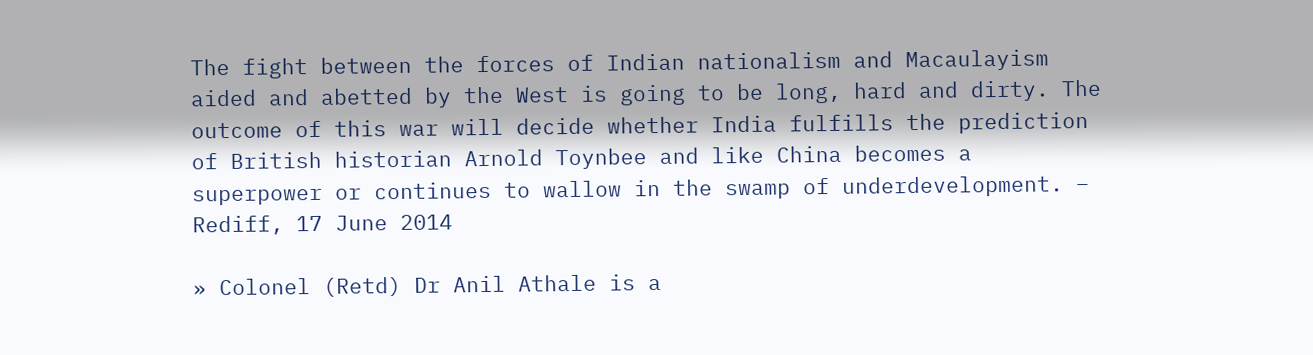The fight between the forces of Indian nationalism and Macaulayism aided and abetted by the West is going to be long, hard and dirty. The outcome of this war will decide whether India fulfills the prediction of British historian Arnold Toynbee and like China becomes a superpower or continues to wallow in the swamp of underdevelopment. – Rediff, 17 June 2014

» Colonel (Retd) Dr Anil Athale is a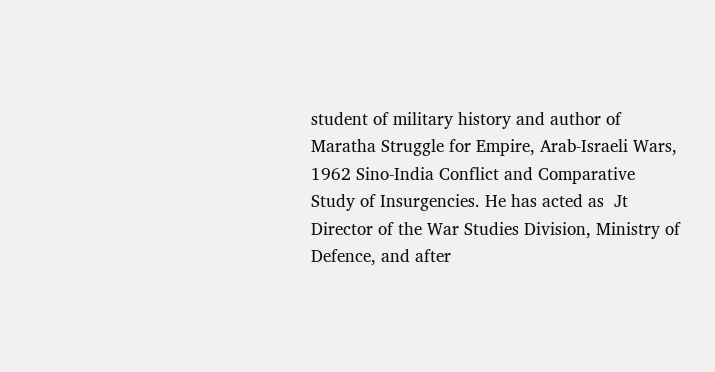student of military history and author of Maratha Struggle for Empire, Arab-Israeli Wars, 1962 Sino-India Conflict and Comparative Study of Insurgencies. He has acted as  Jt Director of the War Studies Division, Ministry of Defence, and after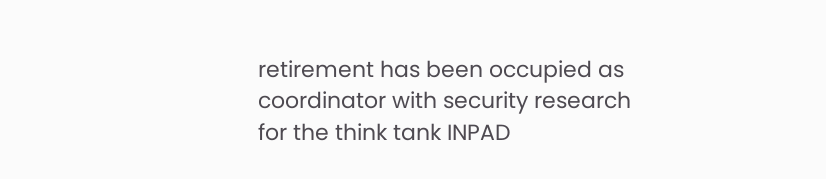retirement has been occupied as coordinator with security research for the think tank INPAD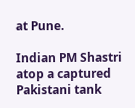at Pune.

Indian PM Shastri atop a captured Pakistani tank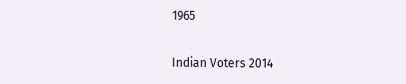1965

Indian Voters 2014